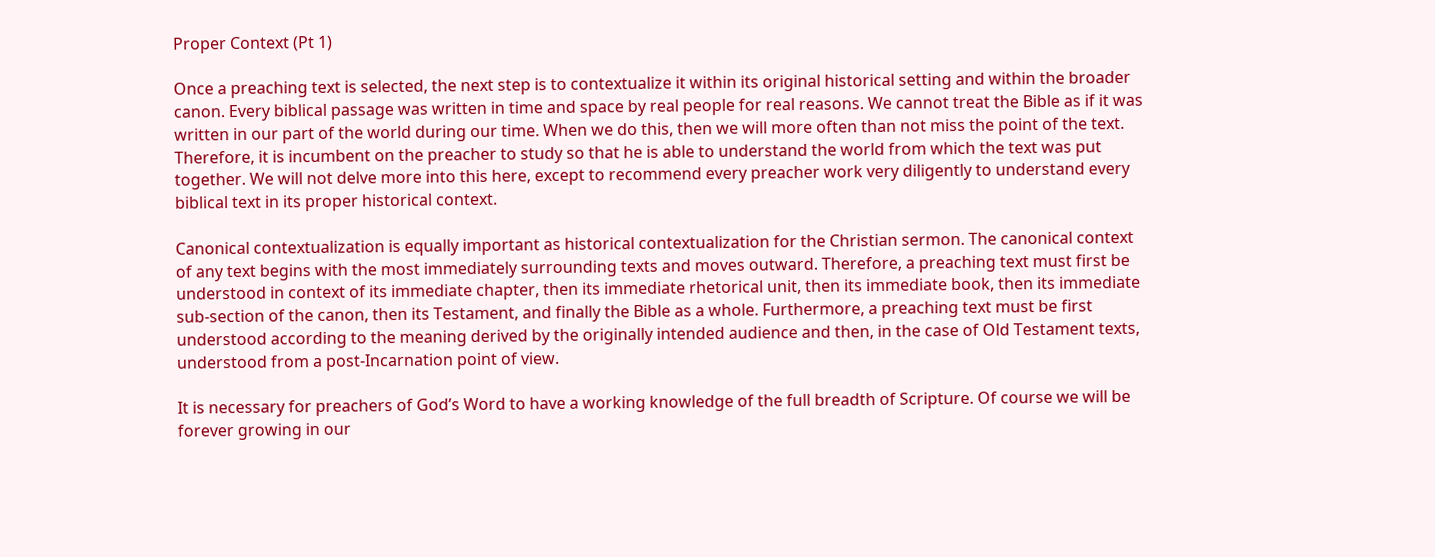Proper Context (Pt 1)

Once a preaching text is selected, the next step is to contextualize it within its original historical setting and within the broader canon. Every biblical passage was written in time and space by real people for real reasons. We cannot treat the Bible as if it was written in our part of the world during our time. When we do this, then we will more often than not miss the point of the text. Therefore, it is incumbent on the preacher to study so that he is able to understand the world from which the text was put together. We will not delve more into this here, except to recommend every preacher work very diligently to understand every biblical text in its proper historical context.

Canonical contextualization is equally important as historical contextualization for the Christian sermon. The canonical context of any text begins with the most immediately surrounding texts and moves outward. Therefore, a preaching text must first be understood in context of its immediate chapter, then its immediate rhetorical unit, then its immediate book, then its immediate sub-section of the canon, then its Testament, and finally the Bible as a whole. Furthermore, a preaching text must be first understood according to the meaning derived by the originally intended audience and then, in the case of Old Testament texts, understood from a post-Incarnation point of view.

It is necessary for preachers of God’s Word to have a working knowledge of the full breadth of Scripture. Of course we will be forever growing in our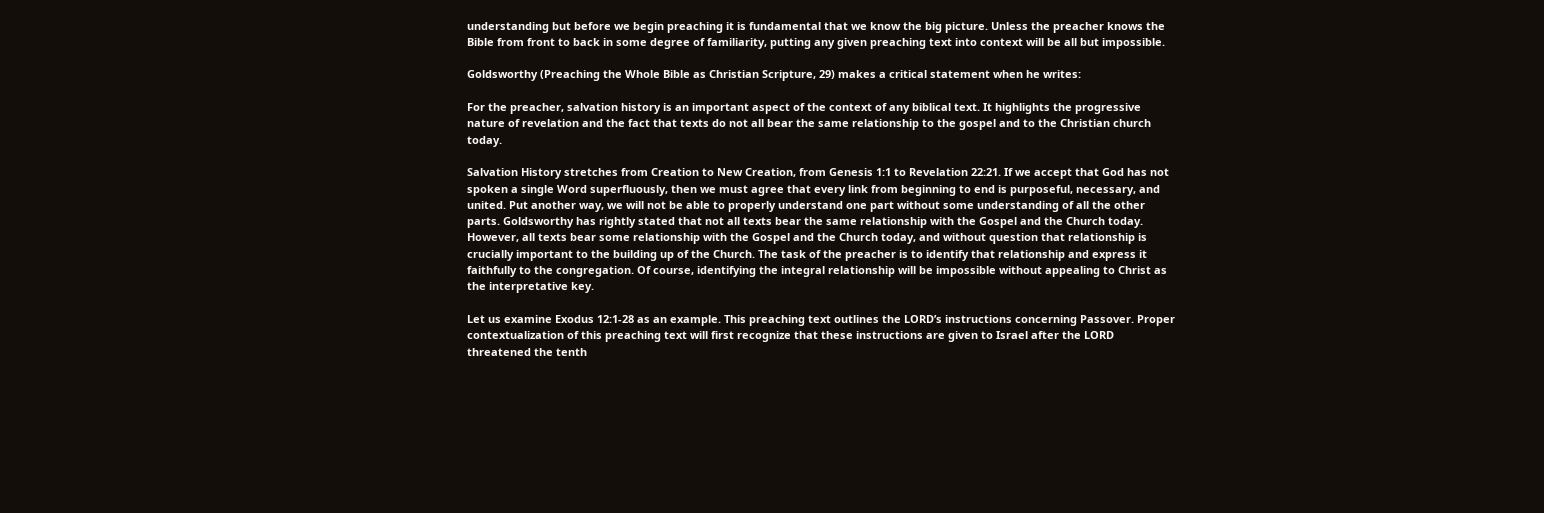understanding but before we begin preaching it is fundamental that we know the big picture. Unless the preacher knows the Bible from front to back in some degree of familiarity, putting any given preaching text into context will be all but impossible.

Goldsworthy (Preaching the Whole Bible as Christian Scripture, 29) makes a critical statement when he writes:

For the preacher, salvation history is an important aspect of the context of any biblical text. It highlights the progressive nature of revelation and the fact that texts do not all bear the same relationship to the gospel and to the Christian church today.

Salvation History stretches from Creation to New Creation, from Genesis 1:1 to Revelation 22:21. If we accept that God has not spoken a single Word superfluously, then we must agree that every link from beginning to end is purposeful, necessary, and united. Put another way, we will not be able to properly understand one part without some understanding of all the other parts. Goldsworthy has rightly stated that not all texts bear the same relationship with the Gospel and the Church today. However, all texts bear some relationship with the Gospel and the Church today, and without question that relationship is crucially important to the building up of the Church. The task of the preacher is to identify that relationship and express it faithfully to the congregation. Of course, identifying the integral relationship will be impossible without appealing to Christ as the interpretative key.

Let us examine Exodus 12:1-28 as an example. This preaching text outlines the LORD’s instructions concerning Passover. Proper contextualization of this preaching text will first recognize that these instructions are given to Israel after the LORD threatened the tenth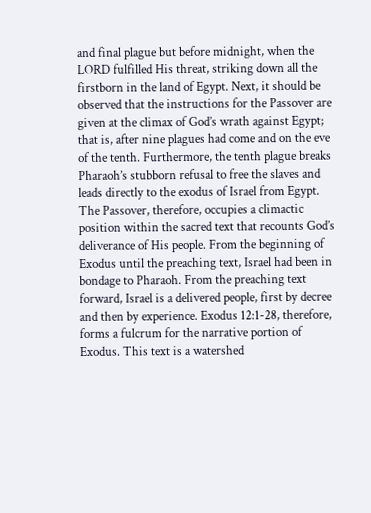and final plague but before midnight, when the LORD fulfilled His threat, striking down all the firstborn in the land of Egypt. Next, it should be observed that the instructions for the Passover are given at the climax of God’s wrath against Egypt; that is, after nine plagues had come and on the eve of the tenth. Furthermore, the tenth plague breaks Pharaoh’s stubborn refusal to free the slaves and leads directly to the exodus of Israel from Egypt. The Passover, therefore, occupies a climactic position within the sacred text that recounts God’s deliverance of His people. From the beginning of Exodus until the preaching text, Israel had been in bondage to Pharaoh. From the preaching text forward, Israel is a delivered people, first by decree and then by experience. Exodus 12:1-28, therefore, forms a fulcrum for the narrative portion of Exodus. This text is a watershed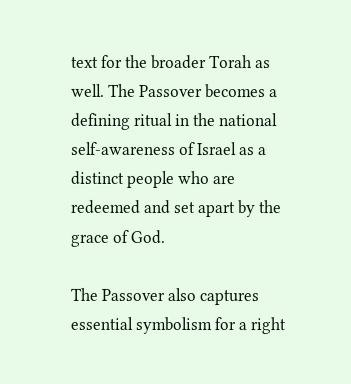text for the broader Torah as well. The Passover becomes a defining ritual in the national self-awareness of Israel as a distinct people who are redeemed and set apart by the grace of God.

The Passover also captures essential symbolism for a right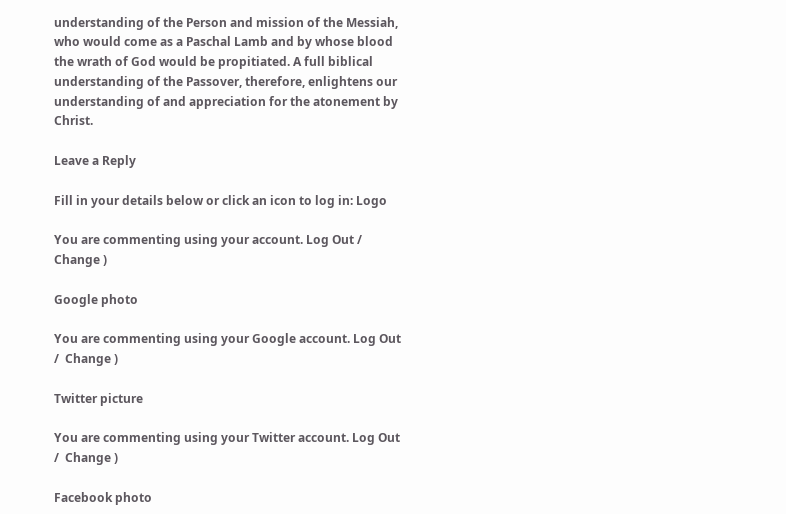understanding of the Person and mission of the Messiah, who would come as a Paschal Lamb and by whose blood the wrath of God would be propitiated. A full biblical understanding of the Passover, therefore, enlightens our understanding of and appreciation for the atonement by Christ.

Leave a Reply

Fill in your details below or click an icon to log in: Logo

You are commenting using your account. Log Out /  Change )

Google photo

You are commenting using your Google account. Log Out /  Change )

Twitter picture

You are commenting using your Twitter account. Log Out /  Change )

Facebook photo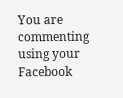You are commenting using your Facebook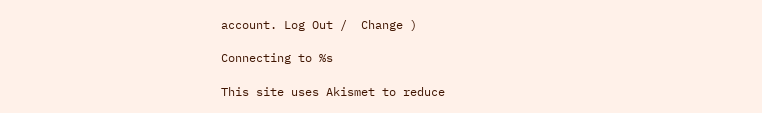account. Log Out /  Change )

Connecting to %s

This site uses Akismet to reduce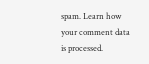spam. Learn how your comment data is processed.